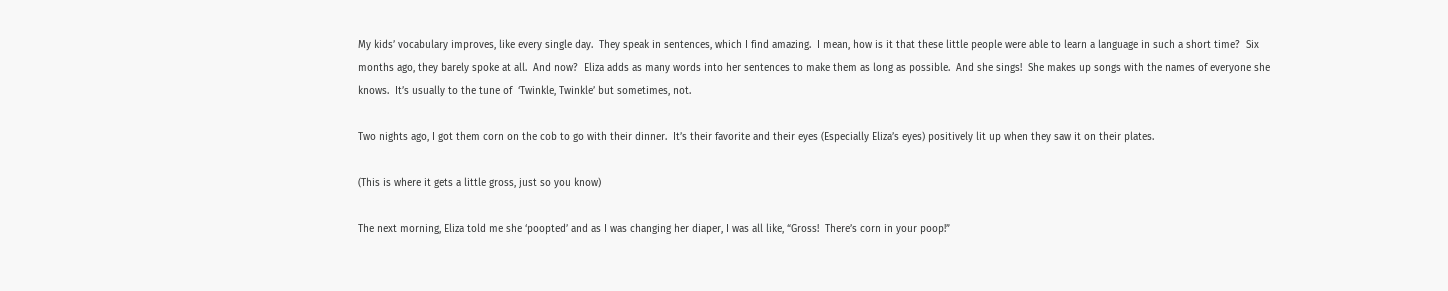My kids’ vocabulary improves, like every single day.  They speak in sentences, which I find amazing.  I mean, how is it that these little people were able to learn a language in such a short time?  Six months ago, they barely spoke at all.  And now?  Eliza adds as many words into her sentences to make them as long as possible.  And she sings!  She makes up songs with the names of everyone she knows.  It’s usually to the tune of  ‘Twinkle, Twinkle’ but sometimes, not.

Two nights ago, I got them corn on the cob to go with their dinner.  It’s their favorite and their eyes (Especially Eliza’s eyes) positively lit up when they saw it on their plates.

(This is where it gets a little gross, just so you know)

The next morning, Eliza told me she ‘poopted’ and as I was changing her diaper, I was all like, “Gross!  There’s corn in your poop!”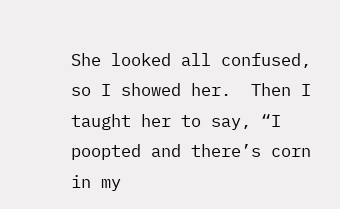She looked all confused, so I showed her.  Then I taught her to say, “I poopted and there’s corn in my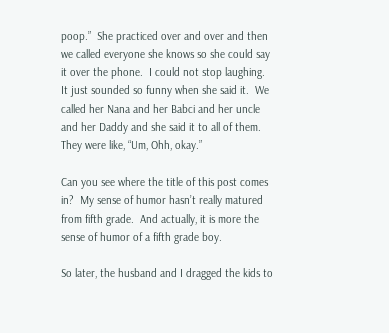poop.”  She practiced over and over and then we called everyone she knows so she could say it over the phone.  I could not stop laughing.  It just sounded so funny when she said it.  We called her Nana and her Babci and her uncle and her Daddy and she said it to all of them.  They were like, “Um, Ohh, okay.”

Can you see where the title of this post comes in?  My sense of humor hasn’t really matured from fifth grade.  And actually, it is more the sense of humor of a fifth grade boy.

So later, the husband and I dragged the kids to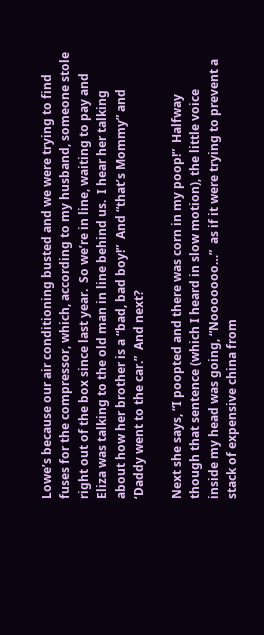Lowe’s because our air conditioning busted and we were trying to find fuses for the compressor, which, according to my husband, someone stole right out of the box since last year.  So we’re in line, waiting to pay and Eliza was talking to the old man in line behind us.  I hear her talking about how her brother is a “bad, bad boy!”  And “that’s Mommy” and ‘Daddy went to the car.”  And next?

Next she says, “I poopted and there was corn in my poop!”  Halfway though that sentence (which I heard in slow motion), the little voice inside my head was going, “Nooooooo…”  as if it were trying to prevent a stack of expensive china from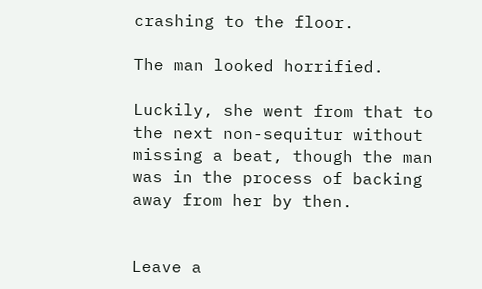crashing to the floor.

The man looked horrified.

Luckily, she went from that to the next non-sequitur without missing a beat, though the man was in the process of backing away from her by then.


Leave a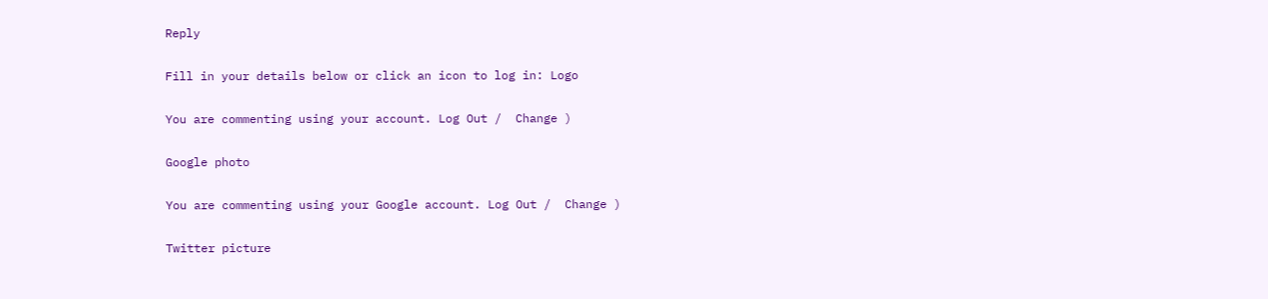Reply

Fill in your details below or click an icon to log in: Logo

You are commenting using your account. Log Out /  Change )

Google photo

You are commenting using your Google account. Log Out /  Change )

Twitter picture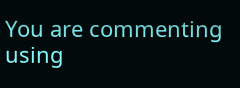You are commenting using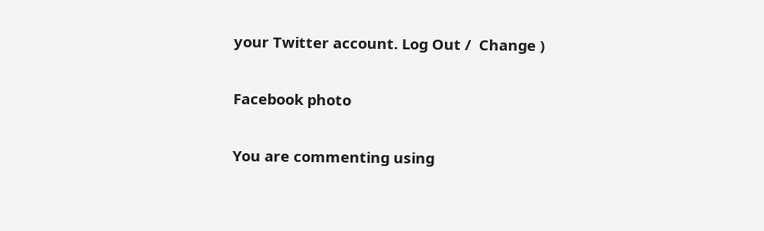your Twitter account. Log Out /  Change )

Facebook photo

You are commenting using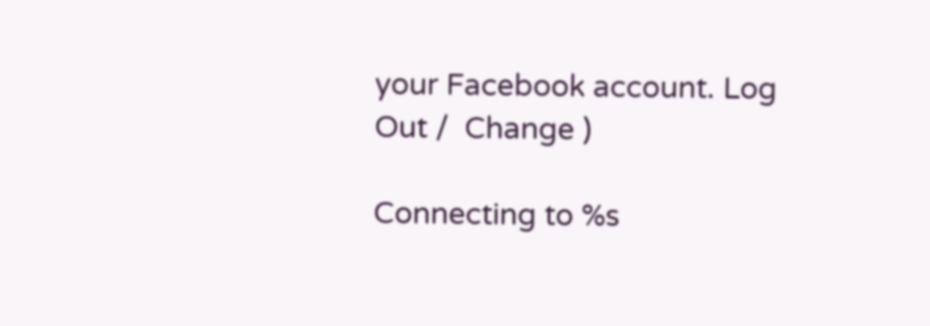your Facebook account. Log Out /  Change )

Connecting to %s